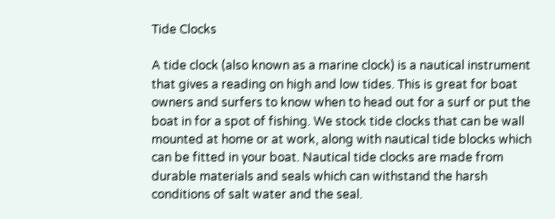Tide Clocks

A tide clock (also known as a marine clock) is a nautical instrument that gives a reading on high and low tides. This is great for boat owners and surfers to know when to head out for a surf or put the boat in for a spot of fishing. We stock tide clocks that can be wall mounted at home or at work, along with nautical tide blocks which can be fitted in your boat. Nautical tide clocks are made from durable materials and seals which can withstand the harsh conditions of salt water and the seal.